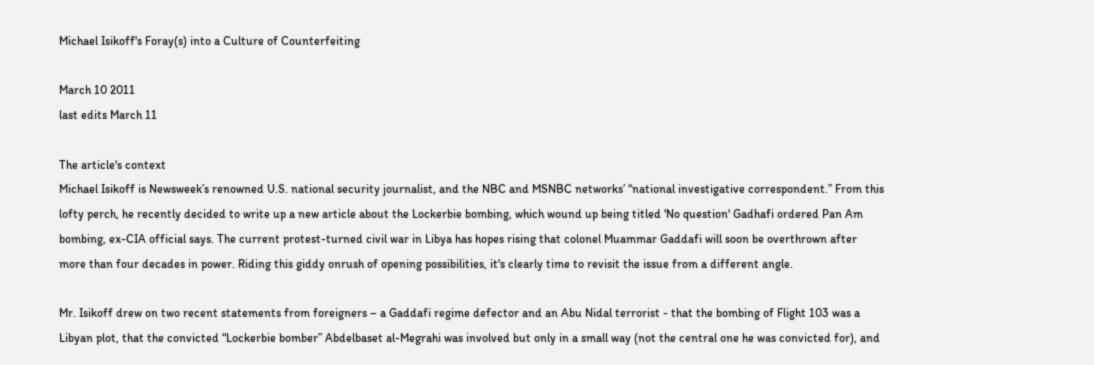Michael Isikoff's Foray(s) into a Culture of Counterfeiting

March 10 2011
last edits March 11

The article's context
Michael Isikoff is Newsweek’s renowned U.S. national security journalist, and the NBC and MSNBC networks’ “national investigative correspondent.” From this lofty perch, he recently decided to write up a new article about the Lockerbie bombing, which wound up being titled 'No question' Gadhafi ordered Pan Am bombing, ex-CIA official says. The current protest-turned civil war in Libya has hopes rising that colonel Muammar Gaddafi will soon be overthrown after more than four decades in power. Riding this giddy onrush of opening possibilities, it's clearly time to revisit the issue from a different angle.

Mr. Isikoff drew on two recent statements from foreigners – a Gaddafi regime defector and an Abu Nidal terrorist - that the bombing of Flight 103 was a Libyan plot, that the convicted “Lockerbie bomber” Abdelbaset al-Megrahi was involved but only in a small way (not the central one he was convicted for), and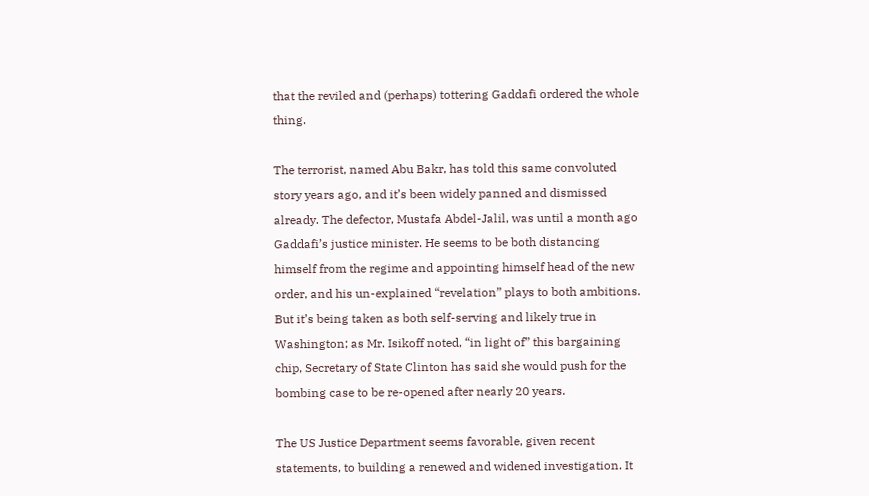that the reviled and (perhaps) tottering Gaddafi ordered the whole thing.

The terrorist, named Abu Bakr, has told this same convoluted story years ago, and it’s been widely panned and dismissed already. The defector, Mustafa Abdel-Jalil, was until a month ago Gaddafi’s justice minister. He seems to be both distancing himself from the regime and appointing himself head of the new order, and his un-explained “revelation” plays to both ambitions. But it’s being taken as both self-serving and likely true in Washington; as Mr. Isikoff noted, “in light of” this bargaining chip, Secretary of State Clinton has said she would push for the bombing case to be re-opened after nearly 20 years.

The US Justice Department seems favorable, given recent statements, to building a renewed and widened investigation. It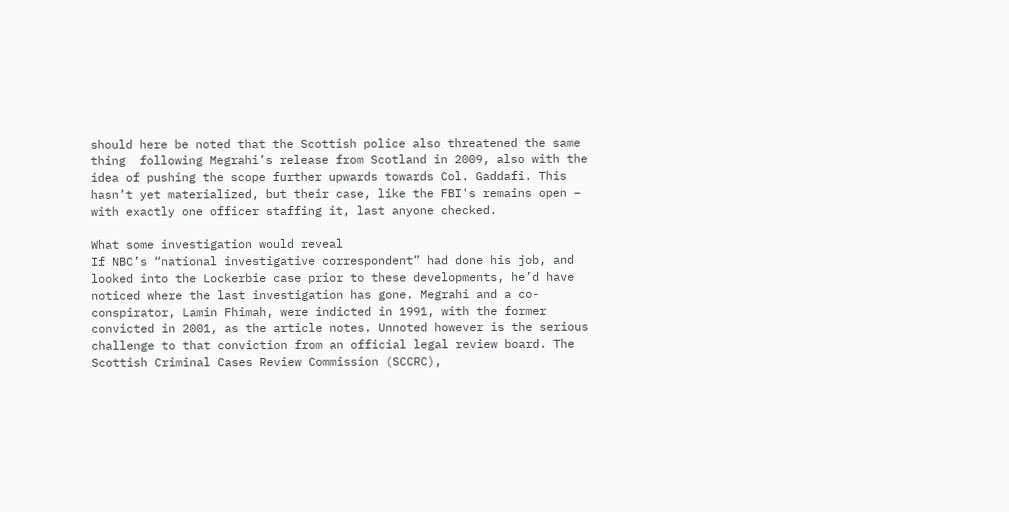should here be noted that the Scottish police also threatened the same thing  following Megrahi’s release from Scotland in 2009, also with the idea of pushing the scope further upwards towards Col. Gaddafi. This hasn’t yet materialized, but their case, like the FBI's remains open – with exactly one officer staffing it, last anyone checked.

What some investigation would reveal
If NBC’s “national investigative correspondent” had done his job, and looked into the Lockerbie case prior to these developments, he’d have noticed where the last investigation has gone. Megrahi and a co-conspirator, Lamin Fhimah, were indicted in 1991, with the former convicted in 2001, as the article notes. Unnoted however is the serious challenge to that conviction from an official legal review board. The Scottish Criminal Cases Review Commission (SCCRC),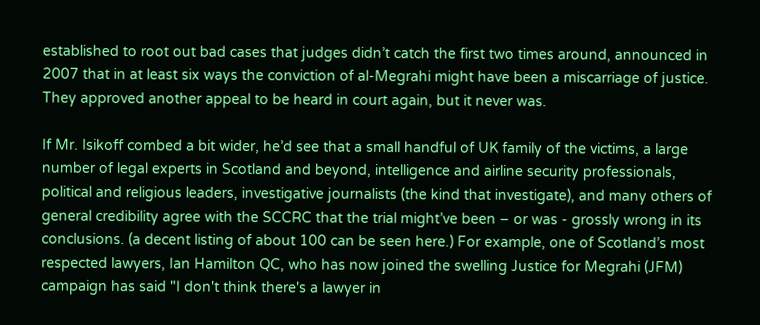established to root out bad cases that judges didn’t catch the first two times around, announced in 2007 that in at least six ways the conviction of al-Megrahi might have been a miscarriage of justice. They approved another appeal to be heard in court again, but it never was.

If Mr. Isikoff combed a bit wider, he’d see that a small handful of UK family of the victims, a large number of legal experts in Scotland and beyond, intelligence and airline security professionals, political and religious leaders, investigative journalists (the kind that investigate), and many others of general credibility agree with the SCCRC that the trial might’ve been – or was - grossly wrong in its conclusions. (a decent listing of about 100 can be seen here.) For example, one of Scotland’s most respected lawyers, Ian Hamilton QC, who has now joined the swelling Justice for Megrahi (JFM) campaign has said "I don't think there's a lawyer in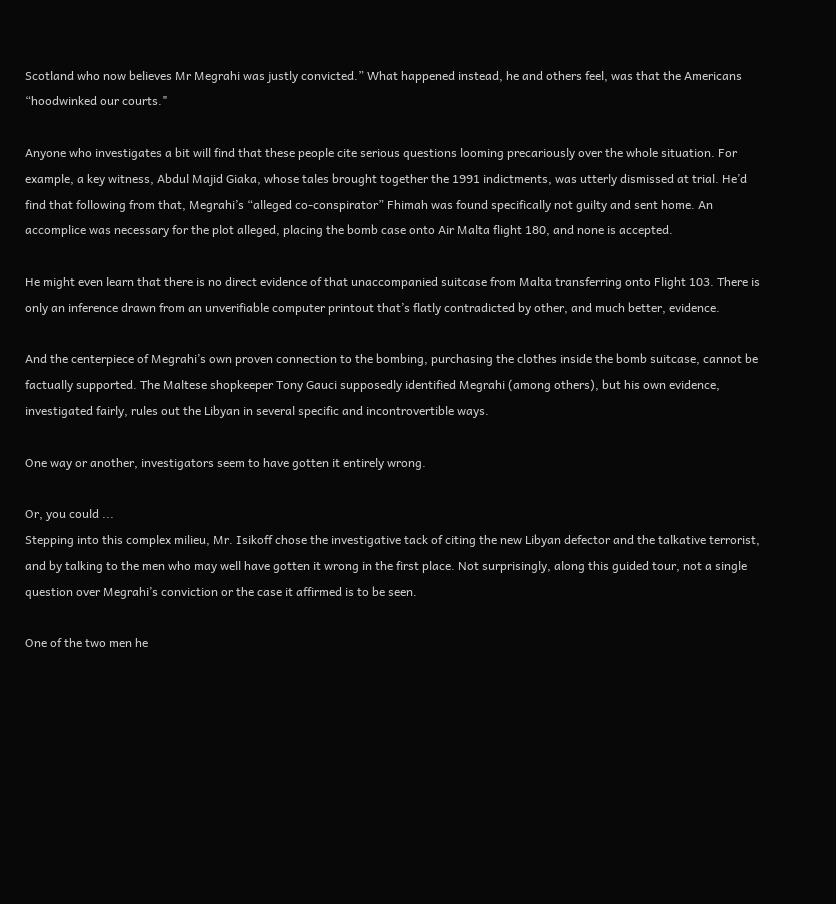Scotland who now believes Mr Megrahi was justly convicted.” What happened instead, he and others feel, was that the Americans “hoodwinked our courts."

Anyone who investigates a bit will find that these people cite serious questions looming precariously over the whole situation. For example, a key witness, Abdul Majid Giaka, whose tales brought together the 1991 indictments, was utterly dismissed at trial. He’d find that following from that, Megrahi’s “alleged co-conspirator” Fhimah was found specifically not guilty and sent home. An accomplice was necessary for the plot alleged, placing the bomb case onto Air Malta flight 180, and none is accepted.

He might even learn that there is no direct evidence of that unaccompanied suitcase from Malta transferring onto Flight 103. There is only an inference drawn from an unverifiable computer printout that’s flatly contradicted by other, and much better, evidence.

And the centerpiece of Megrahi’s own proven connection to the bombing, purchasing the clothes inside the bomb suitcase, cannot be factually supported. The Maltese shopkeeper Tony Gauci supposedly identified Megrahi (among others), but his own evidence, investigated fairly, rules out the Libyan in several specific and incontrovertible ways.

One way or another, investigators seem to have gotten it entirely wrong.

Or, you could ...
Stepping into this complex milieu, Mr. Isikoff chose the investigative tack of citing the new Libyan defector and the talkative terrorist, and by talking to the men who may well have gotten it wrong in the first place. Not surprisingly, along this guided tour, not a single question over Megrahi’s conviction or the case it affirmed is to be seen.

One of the two men he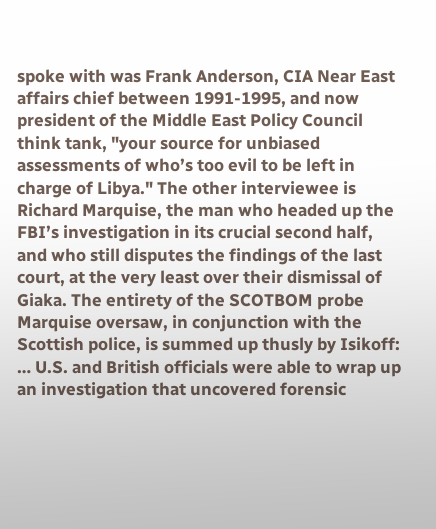spoke with was Frank Anderson, CIA Near East affairs chief between 1991-1995, and now president of the Middle East Policy Council think tank, "your source for unbiased assessments of who’s too evil to be left in charge of Libya." The other interviewee is Richard Marquise, the man who headed up the FBI’s investigation in its crucial second half, and who still disputes the findings of the last court, at the very least over their dismissal of Giaka. The entirety of the SCOTBOM probe Marquise oversaw, in conjunction with the Scottish police, is summed up thusly by Isikoff:
… U.S. and British officials were able to wrap up an investigation that uncovered forensic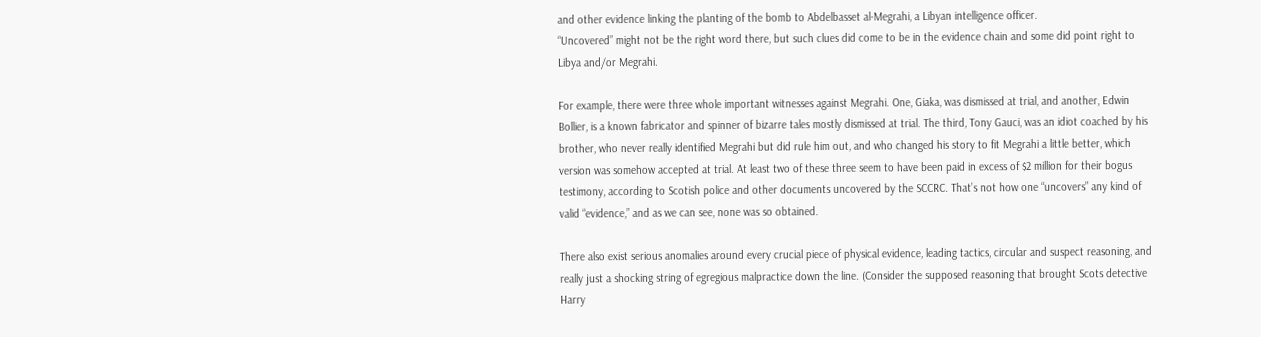and other evidence linking the planting of the bomb to Abdelbasset al-Megrahi, a Libyan intelligence officer.
“Uncovered” might not be the right word there, but such clues did come to be in the evidence chain and some did point right to Libya and/or Megrahi.

For example, there were three whole important witnesses against Megrahi. One, Giaka, was dismissed at trial, and another, Edwin Bollier, is a known fabricator and spinner of bizarre tales mostly dismissed at trial. The third, Tony Gauci, was an idiot coached by his brother, who never really identified Megrahi but did rule him out, and who changed his story to fit Megrahi a little better, which version was somehow accepted at trial. At least two of these three seem to have been paid in excess of $2 million for their bogus testimony, according to Scotish police and other documents uncovered by the SCCRC. That’s not how one “uncovers” any kind of valid “evidence,” and as we can see, none was so obtained.

There also exist serious anomalies around every crucial piece of physical evidence, leading tactics, circular and suspect reasoning, and really just a shocking string of egregious malpractice down the line. (Consider the supposed reasoning that brought Scots detective Harry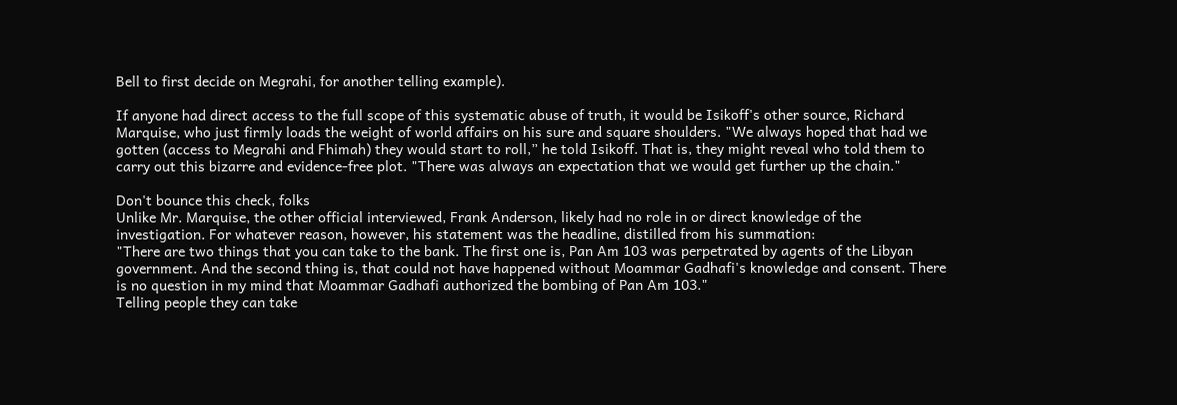Bell to first decide on Megrahi, for another telling example).

If anyone had direct access to the full scope of this systematic abuse of truth, it would be Isikoff's other source, Richard Marquise, who just firmly loads the weight of world affairs on his sure and square shoulders. "We always hoped that had we gotten (access to Megrahi and Fhimah) they would start to roll,” he told Isikoff. That is, they might reveal who told them to carry out this bizarre and evidence-free plot. "There was always an expectation that we would get further up the chain."

Don't bounce this check, folks
Unlike Mr. Marquise, the other official interviewed, Frank Anderson, likely had no role in or direct knowledge of the investigation. For whatever reason, however, his statement was the headline, distilled from his summation:
"There are two things that you can take to the bank. The first one is, Pan Am 103 was perpetrated by agents of the Libyan government. And the second thing is, that could not have happened without Moammar Gadhafi's knowledge and consent. There is no question in my mind that Moammar Gadhafi authorized the bombing of Pan Am 103."
Telling people they can take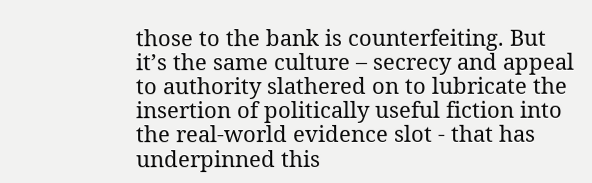those to the bank is counterfeiting. But it’s the same culture – secrecy and appeal to authority slathered on to lubricate the insertion of politically useful fiction into the real-world evidence slot - that has underpinned this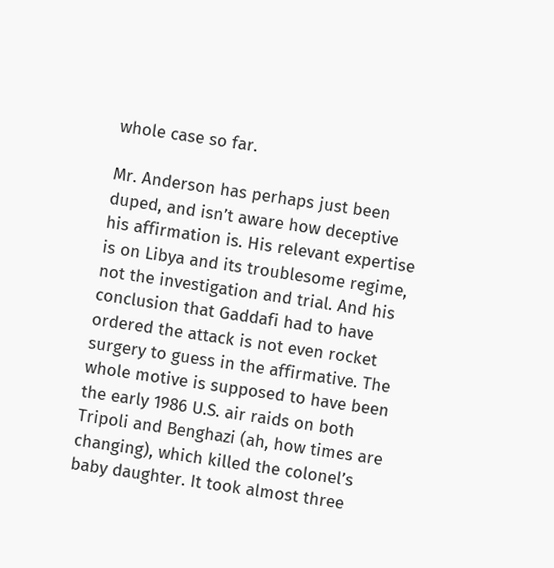whole case so far.

Mr. Anderson has perhaps just been duped, and isn’t aware how deceptive his affirmation is. His relevant expertise is on Libya and its troublesome regime, not the investigation and trial. And his conclusion that Gaddafi had to have ordered the attack is not even rocket surgery to guess in the affirmative. The whole motive is supposed to have been the early 1986 U.S. air raids on both Tripoli and Benghazi (ah, how times are changing), which killed the colonel’s baby daughter. It took almost three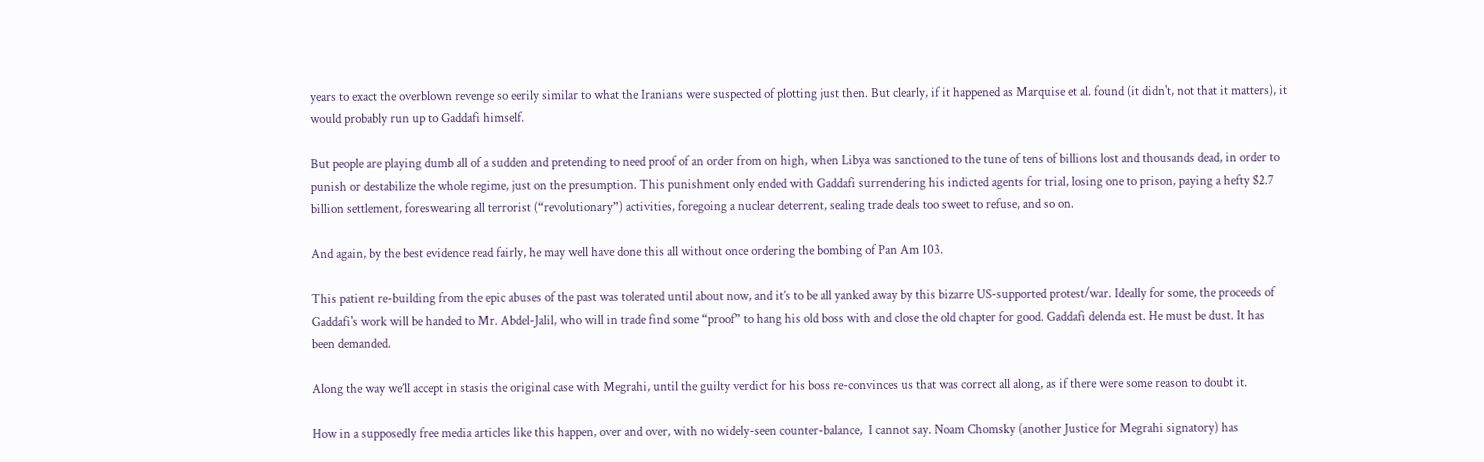years to exact the overblown revenge so eerily similar to what the Iranians were suspected of plotting just then. But clearly, if it happened as Marquise et al. found (it didn't, not that it matters), it would probably run up to Gaddafi himself.

But people are playing dumb all of a sudden and pretending to need proof of an order from on high, when Libya was sanctioned to the tune of tens of billions lost and thousands dead, in order to punish or destabilize the whole regime, just on the presumption. This punishment only ended with Gaddafi surrendering his indicted agents for trial, losing one to prison, paying a hefty $2.7 billion settlement, foreswearing all terrorist (“revolutionary”) activities, foregoing a nuclear deterrent, sealing trade deals too sweet to refuse, and so on.

And again, by the best evidence read fairly, he may well have done this all without once ordering the bombing of Pan Am 103.

This patient re-building from the epic abuses of the past was tolerated until about now, and it’s to be all yanked away by this bizarre US-supported protest/war. Ideally for some, the proceeds of Gaddafi's work will be handed to Mr. Abdel-Jalil, who will in trade find some “proof” to hang his old boss with and close the old chapter for good. Gaddafi delenda est. He must be dust. It has been demanded.

Along the way we’ll accept in stasis the original case with Megrahi, until the guilty verdict for his boss re-convinces us that was correct all along, as if there were some reason to doubt it.

How in a supposedly free media articles like this happen, over and over, with no widely-seen counter-balance,  I cannot say. Noam Chomsky (another Justice for Megrahi signatory) has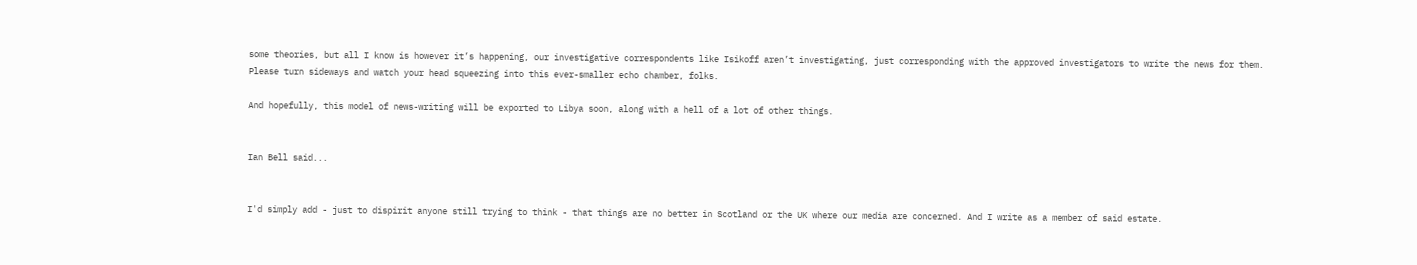some theories, but all I know is however it’s happening, our investigative correspondents like Isikoff aren’t investigating, just corresponding with the approved investigators to write the news for them. Please turn sideways and watch your head squeezing into this ever-smaller echo chamber, folks.

And hopefully, this model of news-writing will be exported to Libya soon, along with a hell of a lot of other things.


Ian Bell said...


I'd simply add - just to dispirit anyone still trying to think - that things are no better in Scotland or the UK where our media are concerned. And I write as a member of said estate.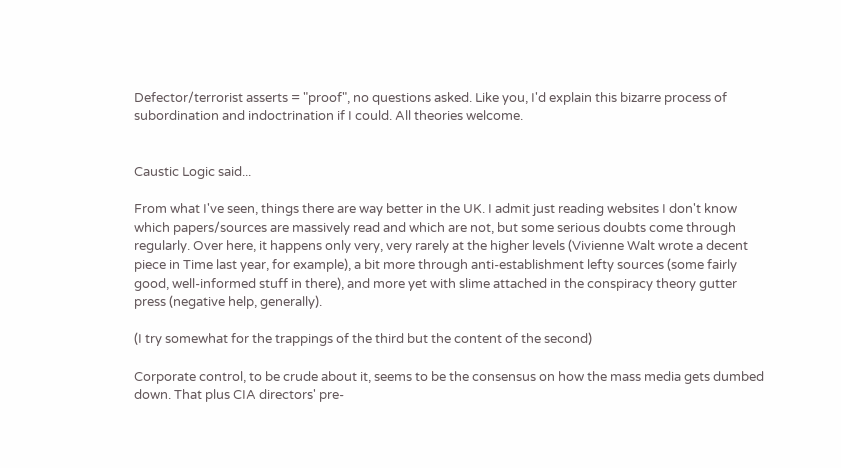Defector/terrorist asserts = "proof", no questions asked. Like you, I'd explain this bizarre process of subordination and indoctrination if I could. All theories welcome.


Caustic Logic said...

From what I've seen, things there are way better in the UK. I admit just reading websites I don't know which papers/sources are massively read and which are not, but some serious doubts come through regularly. Over here, it happens only very, very rarely at the higher levels (Vivienne Walt wrote a decent piece in Time last year, for example), a bit more through anti-establishment lefty sources (some fairly good, well-informed stuff in there), and more yet with slime attached in the conspiracy theory gutter press (negative help, generally).

(I try somewhat for the trappings of the third but the content of the second)

Corporate control, to be crude about it, seems to be the consensus on how the mass media gets dumbed down. That plus CIA directors' pre-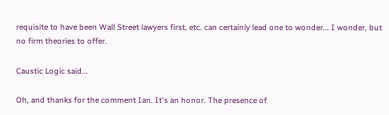requisite to have been Wall Street lawyers first, etc. can certainly lead one to wonder... I wonder, but no firm theories to offer.

Caustic Logic said...

Oh, and thanks for the comment Ian. It's an honor. The presence of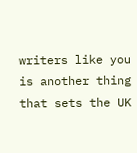writers like you is another thing that sets the UK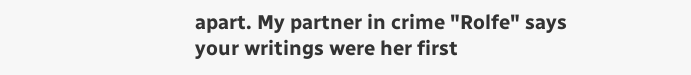apart. My partner in crime "Rolfe" says your writings were her first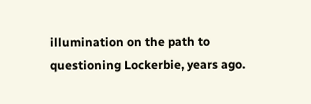illumination on the path to questioning Lockerbie, years ago.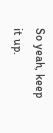So yeah, keep it up.